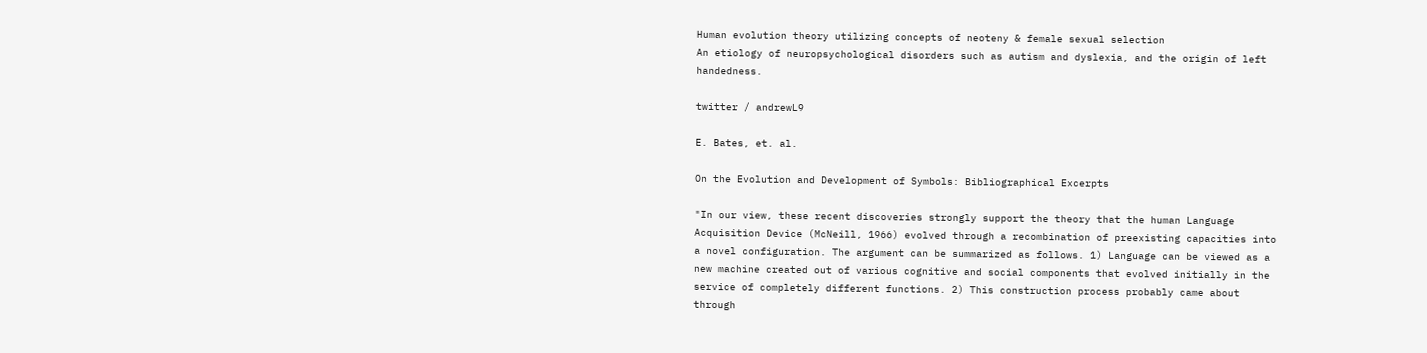Human evolution theory utilizing concepts of neoteny & female sexual selection
An etiology of neuropsychological disorders such as autism and dyslexia, and the origin of left handedness.

twitter / andrewL9

E. Bates, et. al.

On the Evolution and Development of Symbols: Bibliographical Excerpts

"In our view, these recent discoveries strongly support the theory that the human Language Acquisition Device (McNeill, 1966) evolved through a recombination of preexisting capacities into a novel configuration. The argument can be summarized as follows. 1) Language can be viewed as a new machine created out of various cognitive and social components that evolved initially in the service of completely different functions. 2) This construction process probably came about through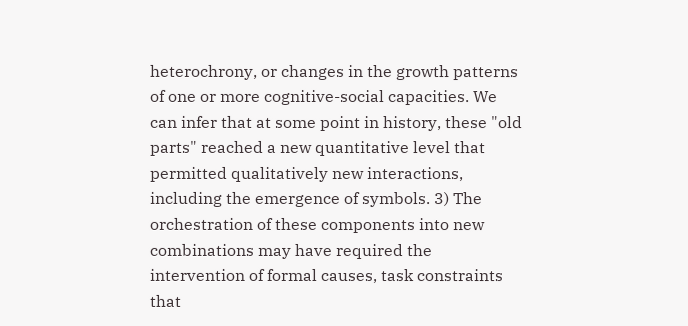heterochrony, or changes in the growth patterns of one or more cognitive-social capacities. We can infer that at some point in history, these "old parts" reached a new quantitative level that permitted qualitatively new interactions, including the emergence of symbols. 3) The orchestration of these components into new combinations may have required the intervention of formal causes, task constraints that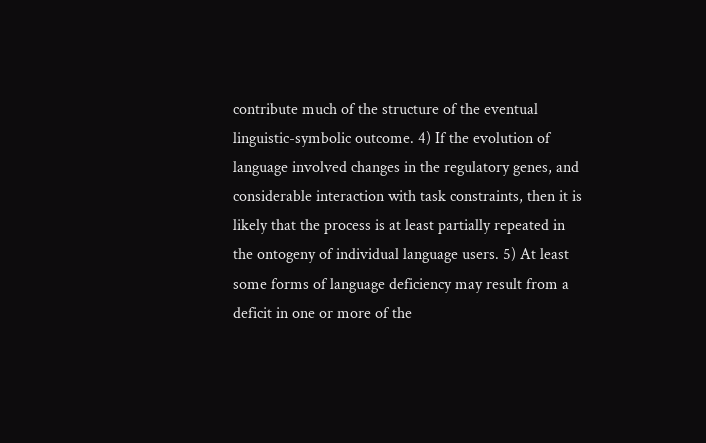contribute much of the structure of the eventual linguistic-symbolic outcome. 4) If the evolution of language involved changes in the regulatory genes, and considerable interaction with task constraints, then it is likely that the process is at least partially repeated in the ontogeny of individual language users. 5) At least some forms of language deficiency may result from a deficit in one or more of the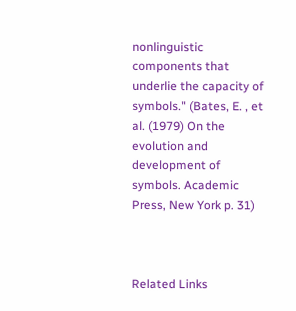nonlinguistic components that underlie the capacity of symbols." (Bates, E. , et al. (1979) On the evolution and development of symbols. Academic Press, New York p. 31)



Related Links